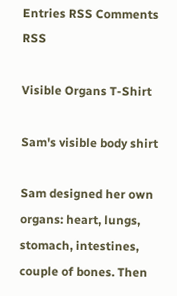Entries RSS Comments RSS

Visible Organs T-Shirt

Sam's visible body shirt

Sam designed her own organs: heart, lungs, stomach, intestines, couple of bones. Then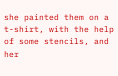she painted them on a t-shirt, with the help of some stencils, and her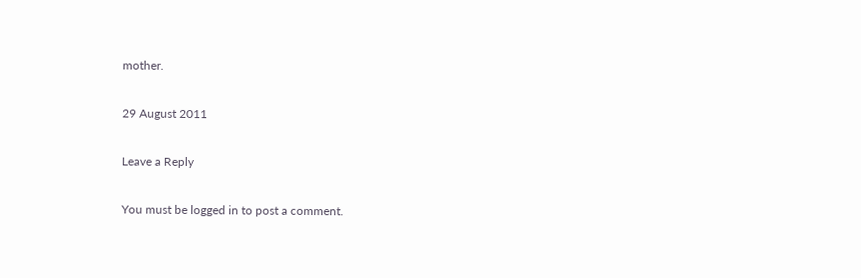mother.

29 August 2011

Leave a Reply

You must be logged in to post a comment.